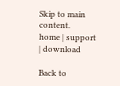Skip to main content.
home | support | download

Back to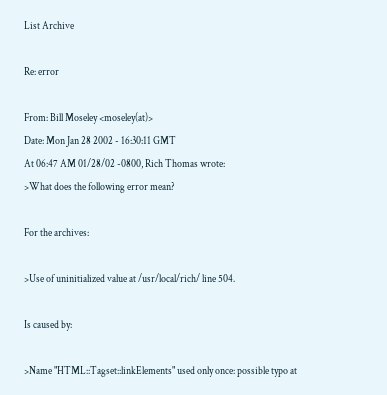List Archive

Re: error

From: Bill Moseley <moseley(at)>
Date: Mon Jan 28 2002 - 16:30:11 GMT
At 06:47 AM 01/28/02 -0800, Rich Thomas wrote:
>What does the following error mean?

For the archives:

>Use of uninitialized value at /usr/local/rich/ line 504.

Is caused by:

>Name "HTML::Tagset::linkElements" used only once: possible typo at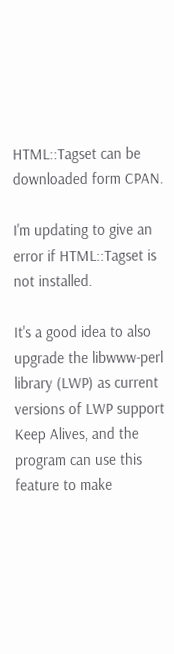HTML::Tagset can be downloaded form CPAN.

I'm updating to give an error if HTML::Tagset is not installed.

It's a good idea to also upgrade the libwww-perl library (LWP) as current
versions of LWP support Keep Alives, and the program can use this
feature to make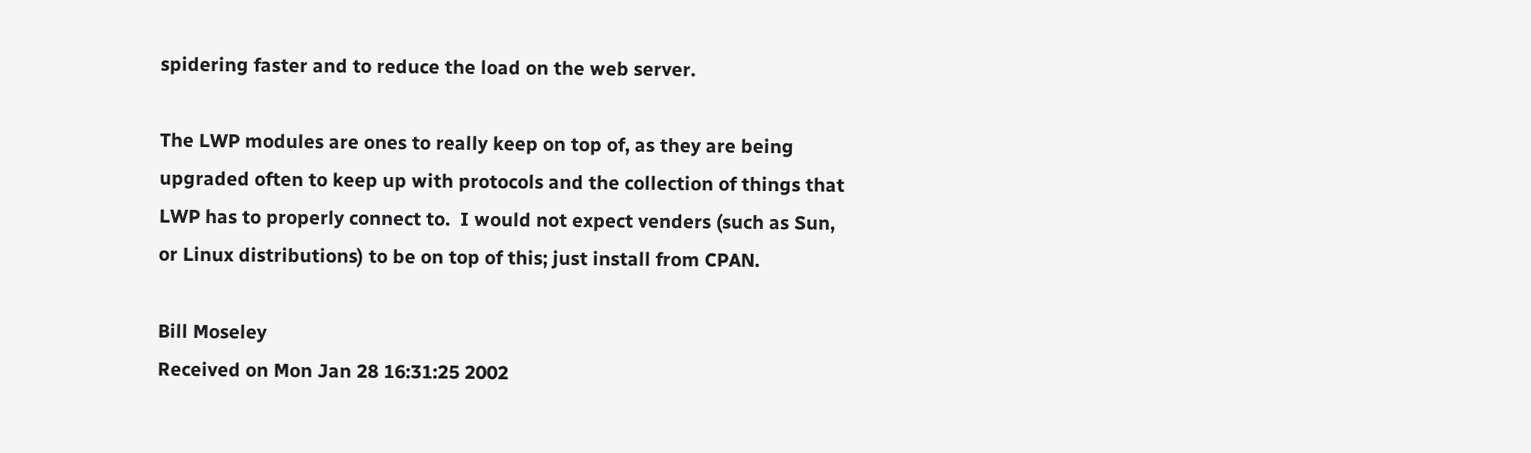spidering faster and to reduce the load on the web server.

The LWP modules are ones to really keep on top of, as they are being
upgraded often to keep up with protocols and the collection of things that
LWP has to properly connect to.  I would not expect venders (such as Sun,
or Linux distributions) to be on top of this; just install from CPAN.

Bill Moseley
Received on Mon Jan 28 16:31:25 2002